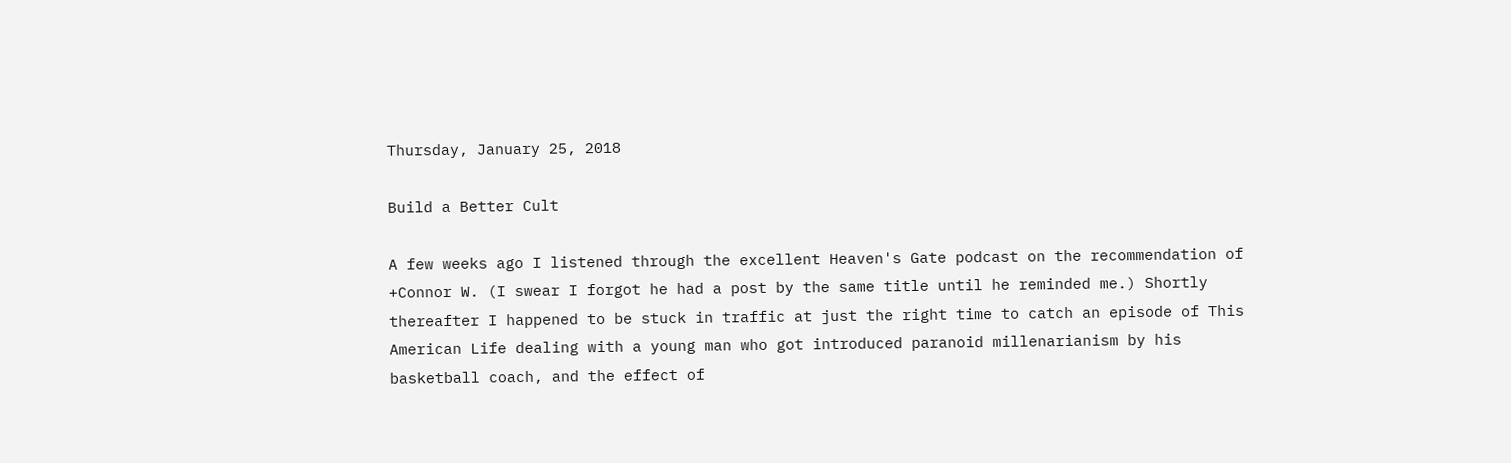Thursday, January 25, 2018

Build a Better Cult

A few weeks ago I listened through the excellent Heaven's Gate podcast on the recommendation of +Connor W. (I swear I forgot he had a post by the same title until he reminded me.) Shortly thereafter I happened to be stuck in traffic at just the right time to catch an episode of This American Life dealing with a young man who got introduced paranoid millenarianism by his basketball coach, and the effect of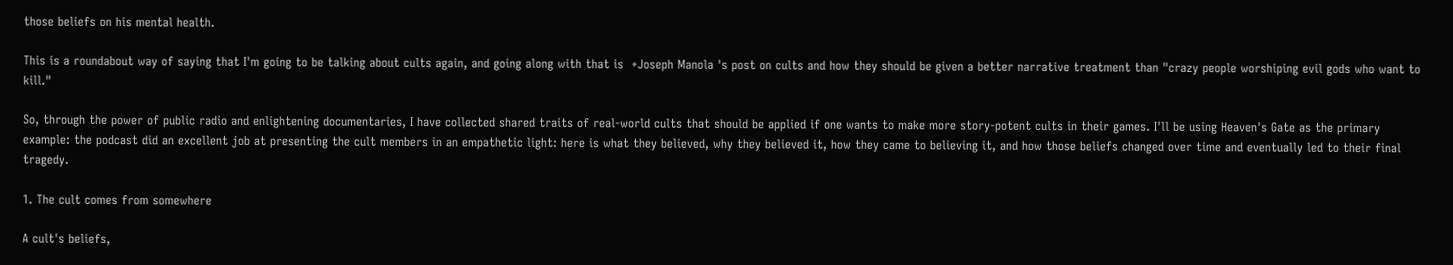those beliefs on his mental health.

This is a roundabout way of saying that I'm going to be talking about cults again, and going along with that is  +Joseph Manola 's post on cults and how they should be given a better narrative treatment than "crazy people worshiping evil gods who want to kill."

So, through the power of public radio and enlightening documentaries, I have collected shared traits of real-world cults that should be applied if one wants to make more story-potent cults in their games. I'll be using Heaven's Gate as the primary example: the podcast did an excellent job at presenting the cult members in an empathetic light: here is what they believed, why they believed it, how they came to believing it, and how those beliefs changed over time and eventually led to their final tragedy.

1. The cult comes from somewhere

A cult's beliefs,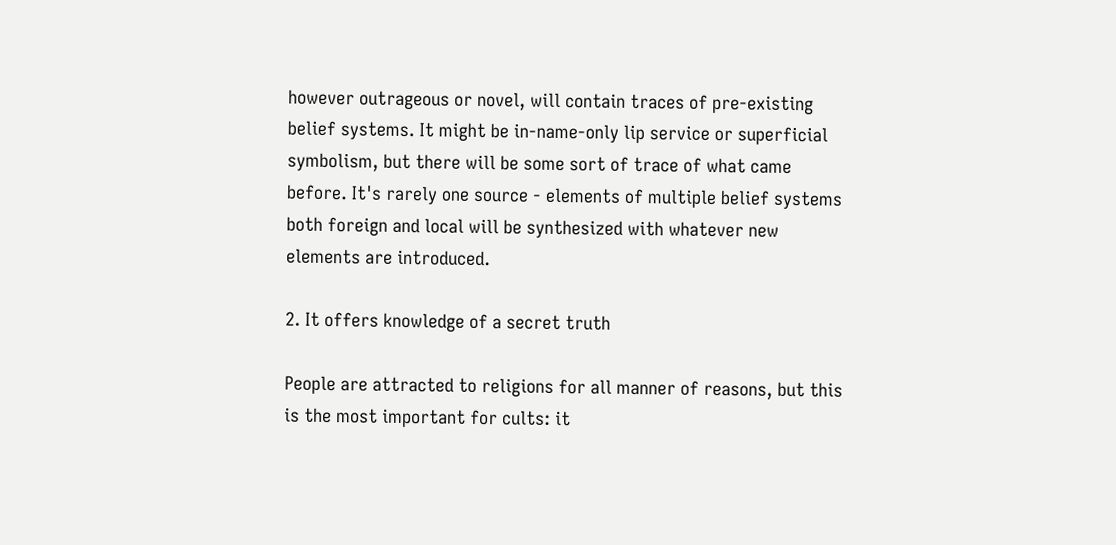however outrageous or novel, will contain traces of pre-existing belief systems. It might be in-name-only lip service or superficial symbolism, but there will be some sort of trace of what came before. It's rarely one source - elements of multiple belief systems both foreign and local will be synthesized with whatever new elements are introduced.

2. It offers knowledge of a secret truth

People are attracted to religions for all manner of reasons, but this is the most important for cults: it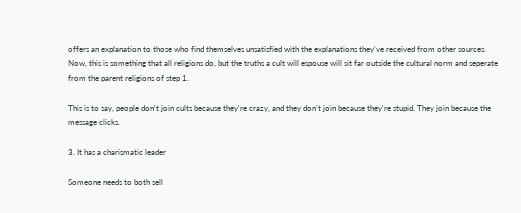offers an explanation to those who find themselves unsatisfied with the explanations they've received from other sources. Now, this is something that all religions do, but the truths a cult will espouse will sit far outside the cultural norm and seperate from the parent religions of step 1.

This is to say, people don't join cults because they're crazy, and they don't join because they're stupid. They join because the message clicks.

3. It has a charismatic leader

Someone needs to both sell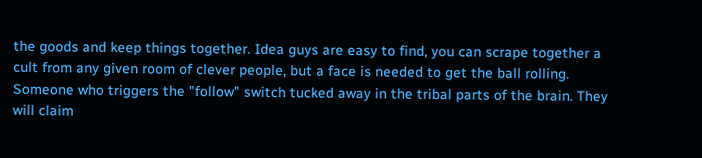the goods and keep things together. Idea guys are easy to find, you can scrape together a cult from any given room of clever people, but a face is needed to get the ball rolling. Someone who triggers the "follow" switch tucked away in the tribal parts of the brain. They will claim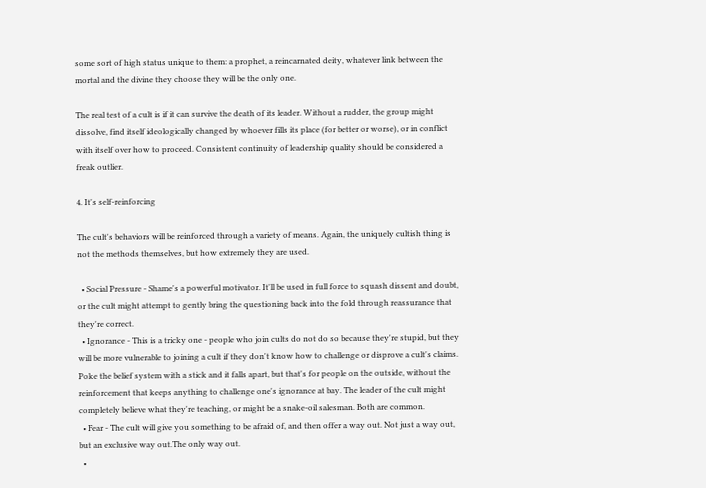some sort of high status unique to them: a prophet, a reincarnated deity, whatever link between the mortal and the divine they choose they will be the only one.

The real test of a cult is if it can survive the death of its leader. Without a rudder, the group might dissolve, find itself ideologically changed by whoever fills its place (for better or worse), or in conflict with itself over how to proceed. Consistent continuity of leadership quality should be considered a freak outlier.

4. It's self-reinforcing

The cult's behaviors will be reinforced through a variety of means. Again, the uniquely cultish thing is not the methods themselves, but how extremely they are used.

  • Social Pressure - Shame's a powerful motivator. It'll be used in full force to squash dissent and doubt, or the cult might attempt to gently bring the questioning back into the fold through reassurance that they're correct.
  • Ignorance - This is a tricky one - people who join cults do not do so because they're stupid, but they will be more vulnerable to joining a cult if they don't know how to challenge or disprove a cult's claims. Poke the belief system with a stick and it falls apart, but that's for people on the outside, without the reinforcement that keeps anything to challenge one's ignorance at bay. The leader of the cult might completely believe what they're teaching, or might be a snake-oil salesman. Both are common.
  • Fear - The cult will give you something to be afraid of, and then offer a way out. Not just a way out, but an exclusive way out.The only way out.
  •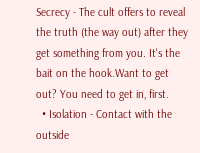Secrecy - The cult offers to reveal the truth (the way out) after they get something from you. It's the bait on the hook.Want to get out? You need to get in, first.
  • Isolation - Contact with the outside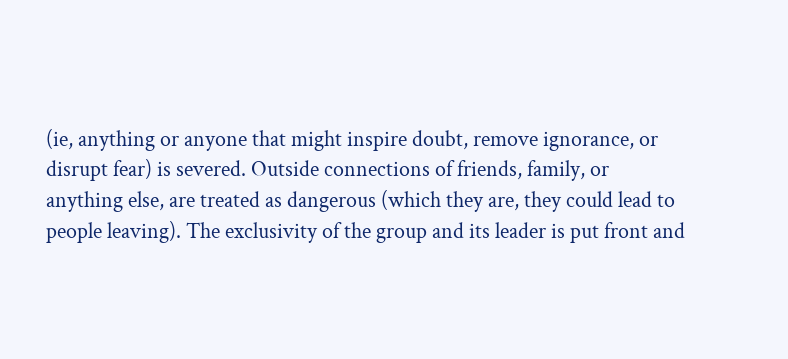(ie, anything or anyone that might inspire doubt, remove ignorance, or disrupt fear) is severed. Outside connections of friends, family, or anything else, are treated as dangerous (which they are, they could lead to people leaving). The exclusivity of the group and its leader is put front and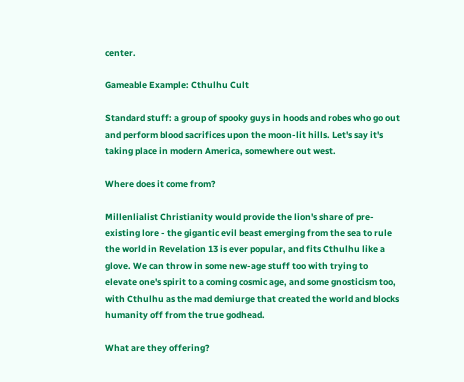center.

Gameable Example: Cthulhu Cult

Standard stuff: a group of spooky guys in hoods and robes who go out and perform blood sacrifices upon the moon-lit hills. Let's say it's taking place in modern America, somewhere out west.

Where does it come from?

Millenlialist Christianity would provide the lion's share of pre-existing lore - the gigantic evil beast emerging from the sea to rule the world in Revelation 13 is ever popular, and fits Cthulhu like a glove. We can throw in some new-age stuff too with trying to elevate one's spirit to a coming cosmic age, and some gnosticism too, with Cthulhu as the mad demiurge that created the world and blocks humanity off from the true godhead.

What are they offering?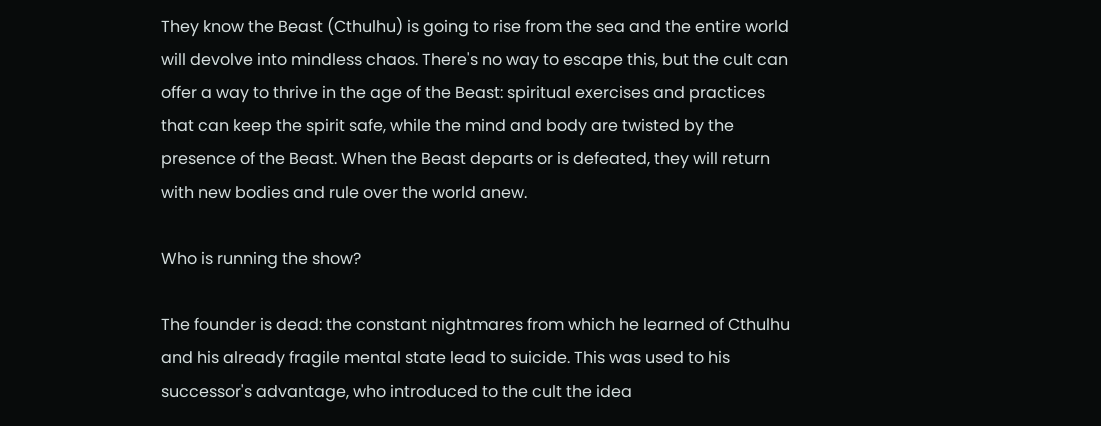They know the Beast (Cthulhu) is going to rise from the sea and the entire world will devolve into mindless chaos. There's no way to escape this, but the cult can offer a way to thrive in the age of the Beast: spiritual exercises and practices that can keep the spirit safe, while the mind and body are twisted by the presence of the Beast. When the Beast departs or is defeated, they will return with new bodies and rule over the world anew.

Who is running the show?

The founder is dead: the constant nightmares from which he learned of Cthulhu and his already fragile mental state lead to suicide. This was used to his successor's advantage, who introduced to the cult the idea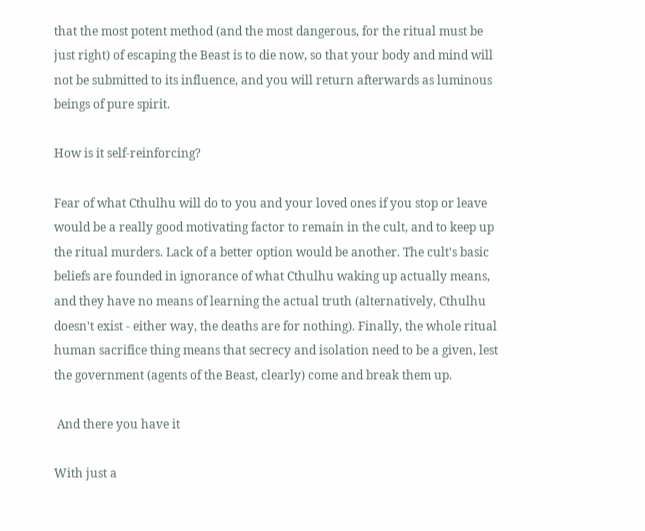that the most potent method (and the most dangerous, for the ritual must be just right) of escaping the Beast is to die now, so that your body and mind will not be submitted to its influence, and you will return afterwards as luminous beings of pure spirit.

How is it self-reinforcing?

Fear of what Cthulhu will do to you and your loved ones if you stop or leave would be a really good motivating factor to remain in the cult, and to keep up the ritual murders. Lack of a better option would be another. The cult's basic beliefs are founded in ignorance of what Cthulhu waking up actually means, and they have no means of learning the actual truth (alternatively, Cthulhu doesn't exist - either way, the deaths are for nothing). Finally, the whole ritual human sacrifice thing means that secrecy and isolation need to be a given, lest the government (agents of the Beast, clearly) come and break them up.

 And there you have it

With just a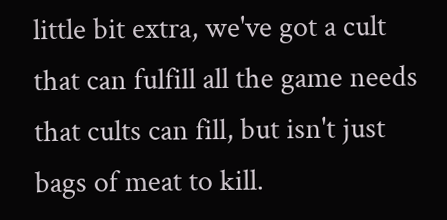little bit extra, we've got a cult that can fulfill all the game needs that cults can fill, but isn't just bags of meat to kill.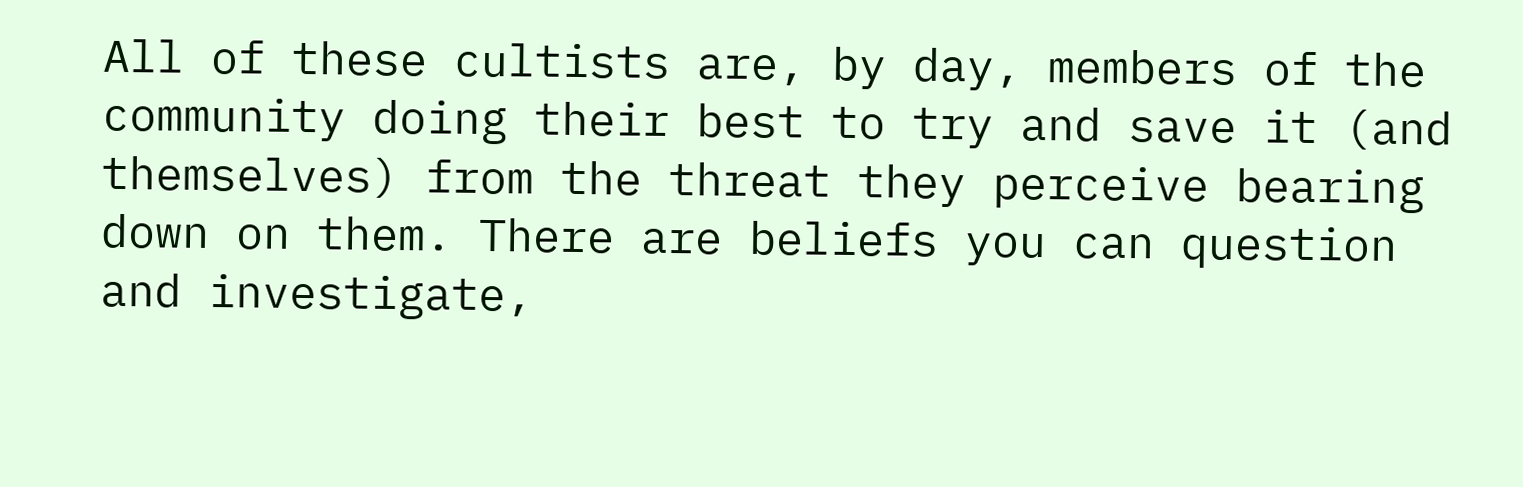All of these cultists are, by day, members of the community doing their best to try and save it (and themselves) from the threat they perceive bearing down on them. There are beliefs you can question and investigate,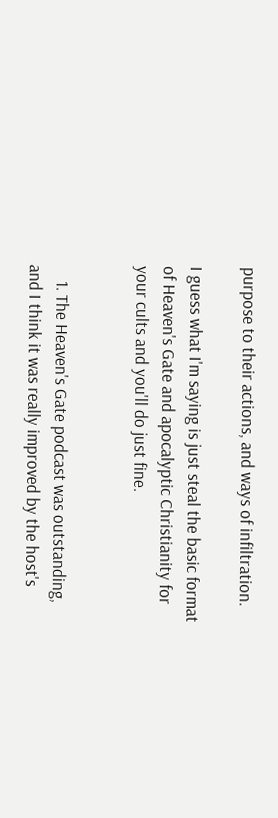purpose to their actions, and ways of infiltration.

I guess what I'm saying is just steal the basic format of Heaven's Gate and apocalyptic Christianity for your cults and you'll do just fine.


    1. The Heaven's Gate podcast was outstanding, and I think it was really improved by the host's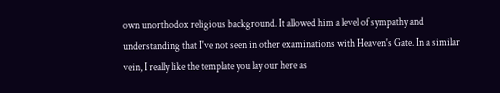own unorthodox religious background. It allowed him a level of sympathy and understanding that I've not seen in other examinations with Heaven's Gate. In a similar vein, I really like the template you lay our here as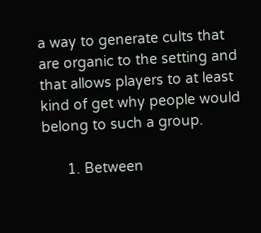a way to generate cults that are organic to the setting and that allows players to at least kind of get why people would belong to such a group.

      1. Between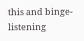this and binge-listening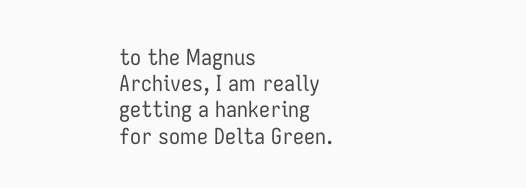to the Magnus Archives, I am really getting a hankering for some Delta Green.